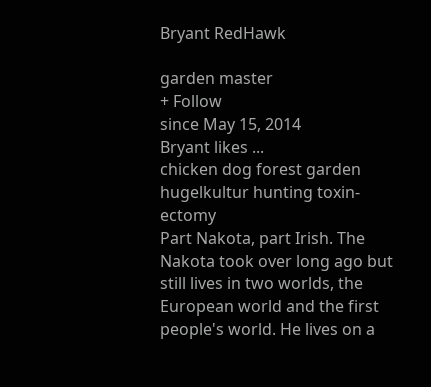Bryant RedHawk

garden master
+ Follow
since May 15, 2014
Bryant likes ...
chicken dog forest garden hugelkultur hunting toxin-ectomy
Part Nakota, part Irish. The Nakota took over long ago but still lives in two worlds, the European world and the first people's world. He lives on a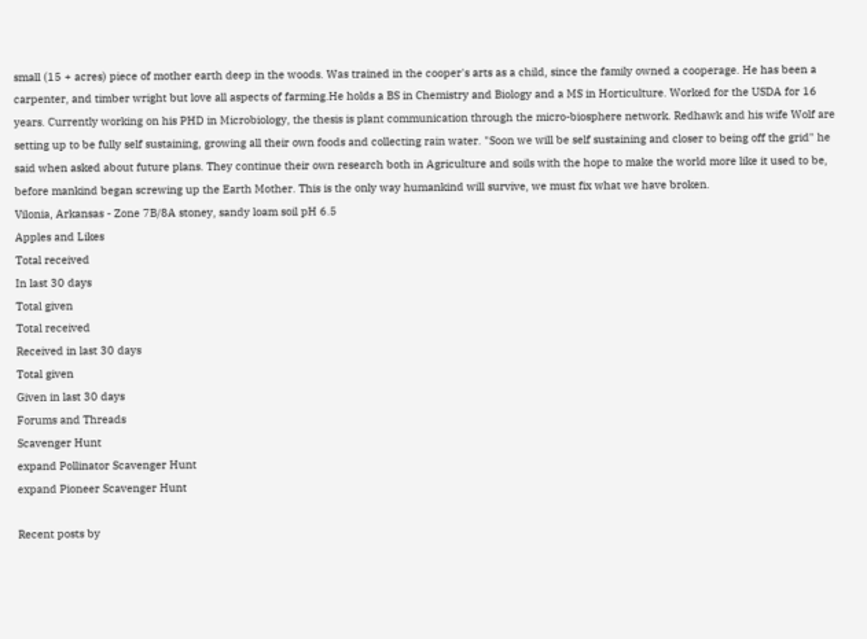small (15 + acres) piece of mother earth deep in the woods. Was trained in the cooper's arts as a child, since the family owned a cooperage. He has been a carpenter, and timber wright but love all aspects of farming.He holds a BS in Chemistry and Biology and a MS in Horticulture. Worked for the USDA for 16 years. Currently working on his PHD in Microbiology, the thesis is plant communication through the micro-biosphere network. Redhawk and his wife Wolf are setting up to be fully self sustaining, growing all their own foods and collecting rain water. "Soon we will be self sustaining and closer to being off the grid" he said when asked about future plans. They continue their own research both in Agriculture and soils with the hope to make the world more like it used to be, before mankind began screwing up the Earth Mother. This is the only way humankind will survive, we must fix what we have broken.
Vilonia, Arkansas - Zone 7B/8A stoney, sandy loam soil pH 6.5
Apples and Likes
Total received
In last 30 days
Total given
Total received
Received in last 30 days
Total given
Given in last 30 days
Forums and Threads
Scavenger Hunt
expand Pollinator Scavenger Hunt
expand Pioneer Scavenger Hunt

Recent posts by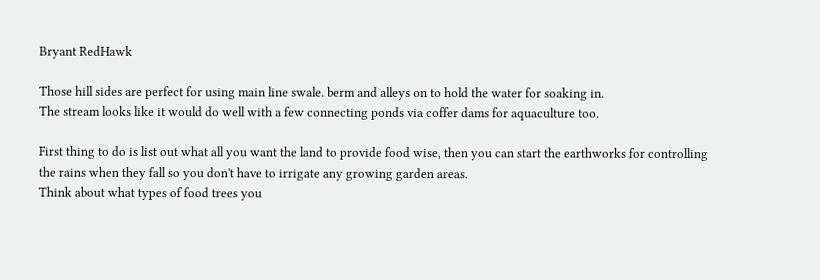Bryant RedHawk

Those hill sides are perfect for using main line swale. berm and alleys on to hold the water for soaking in.
The stream looks like it would do well with a few connecting ponds via coffer dams for aquaculture too.

First thing to do is list out what all you want the land to provide food wise, then you can start the earthworks for controlling the rains when they fall so you don't have to irrigate any growing garden areas.
Think about what types of food trees you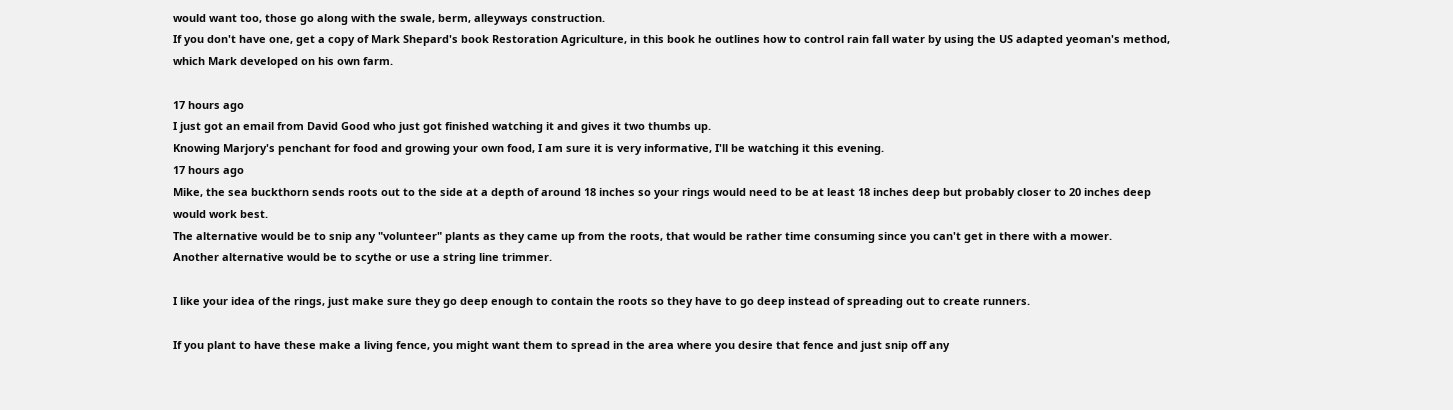would want too, those go along with the swale, berm, alleyways construction.
If you don't have one, get a copy of Mark Shepard's book Restoration Agriculture, in this book he outlines how to control rain fall water by using the US adapted yeoman's method, which Mark developed on his own farm.

17 hours ago
I just got an email from David Good who just got finished watching it and gives it two thumbs up.
Knowing Marjory's penchant for food and growing your own food, I am sure it is very informative, I'll be watching it this evening.
17 hours ago
Mike, the sea buckthorn sends roots out to the side at a depth of around 18 inches so your rings would need to be at least 18 inches deep but probably closer to 20 inches deep would work best.
The alternative would be to snip any "volunteer" plants as they came up from the roots, that would be rather time consuming since you can't get in there with a mower.
Another alternative would be to scythe or use a string line trimmer.

I like your idea of the rings, just make sure they go deep enough to contain the roots so they have to go deep instead of spreading out to create runners.

If you plant to have these make a living fence, you might want them to spread in the area where you desire that fence and just snip off any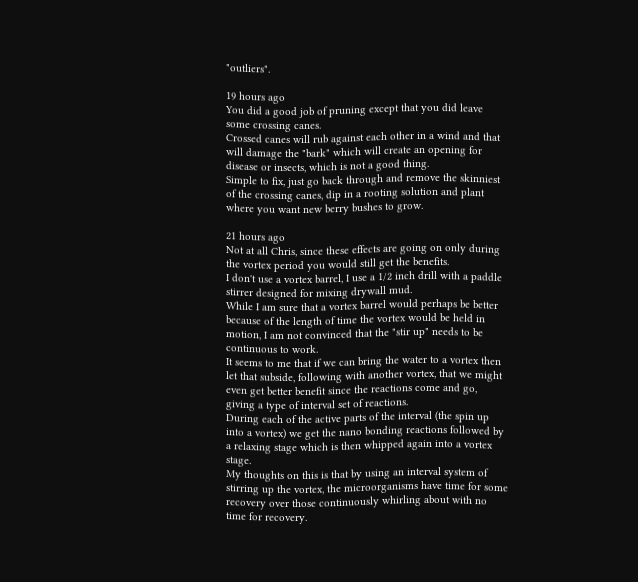"outliers".

19 hours ago
You did a good job of pruning except that you did leave some crossing canes.
Crossed canes will rub against each other in a wind and that will damage the "bark" which will create an opening for disease or insects, which is not a good thing.
Simple to fix, just go back through and remove the skinniest of the crossing canes, dip in a rooting solution and plant where you want new berry bushes to grow.

21 hours ago
Not at all Chris, since these effects are going on only during the vortex period you would still get the benefits.
I don't use a vortex barrel, I use a 1/2 inch drill with a paddle stirrer designed for mixing drywall mud.
While I am sure that a vortex barrel would perhaps be better because of the length of time the vortex would be held in motion, I am not convinced that the "stir up" needs to be continuous to work.
It seems to me that if we can bring the water to a vortex then let that subside, following with another vortex, that we might even get better benefit since the reactions come and go, giving a type of interval set of reactions.
During each of the active parts of the interval (the spin up into a vortex) we get the nano bonding reactions followed by a relaxing stage which is then whipped again into a vortex stage.
My thoughts on this is that by using an interval system of stirring up the vortex, the microorganisms have time for some recovery over those continuously whirling about with no time for recovery.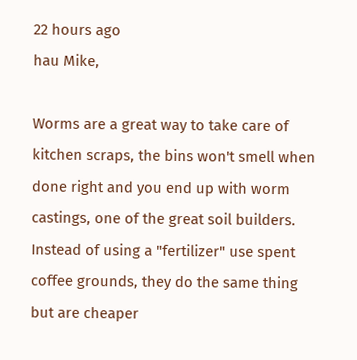22 hours ago
hau Mike,

Worms are a great way to take care of kitchen scraps, the bins won't smell when done right and you end up with worm castings, one of the great soil builders.
Instead of using a "fertilizer" use spent coffee grounds, they do the same thing but are cheaper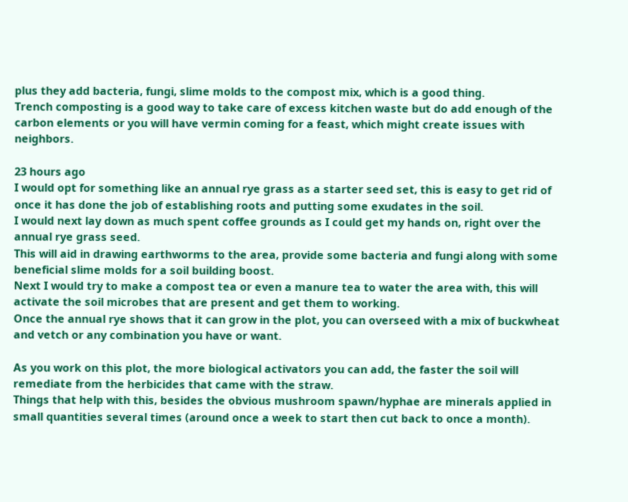plus they add bacteria, fungi, slime molds to the compost mix, which is a good thing.
Trench composting is a good way to take care of excess kitchen waste but do add enough of the carbon elements or you will have vermin coming for a feast, which might create issues with neighbors.

23 hours ago
I would opt for something like an annual rye grass as a starter seed set, this is easy to get rid of once it has done the job of establishing roots and putting some exudates in the soil.
I would next lay down as much spent coffee grounds as I could get my hands on, right over the annual rye grass seed.
This will aid in drawing earthworms to the area, provide some bacteria and fungi along with some beneficial slime molds for a soil building boost.
Next I would try to make a compost tea or even a manure tea to water the area with, this will activate the soil microbes that are present and get them to working.
Once the annual rye shows that it can grow in the plot, you can overseed with a mix of buckwheat and vetch or any combination you have or want.

As you work on this plot, the more biological activators you can add, the faster the soil will remediate from the herbicides that came with the straw.
Things that help with this, besides the obvious mushroom spawn/hyphae are minerals applied in small quantities several times (around once a week to start then cut back to once a month).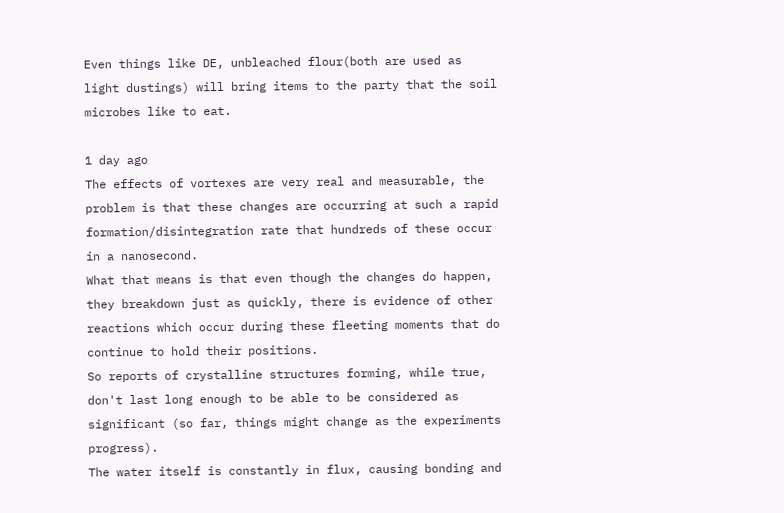Even things like DE, unbleached flour(both are used as light dustings) will bring items to the party that the soil microbes like to eat.

1 day ago
The effects of vortexes are very real and measurable, the problem is that these changes are occurring at such a rapid formation/disintegration rate that hundreds of these occur in a nanosecond.
What that means is that even though the changes do happen, they breakdown just as quickly, there is evidence of other reactions which occur during these fleeting moments that do continue to hold their positions.
So reports of crystalline structures forming, while true, don't last long enough to be able to be considered as significant (so far, things might change as the experiments progress).
The water itself is constantly in flux, causing bonding and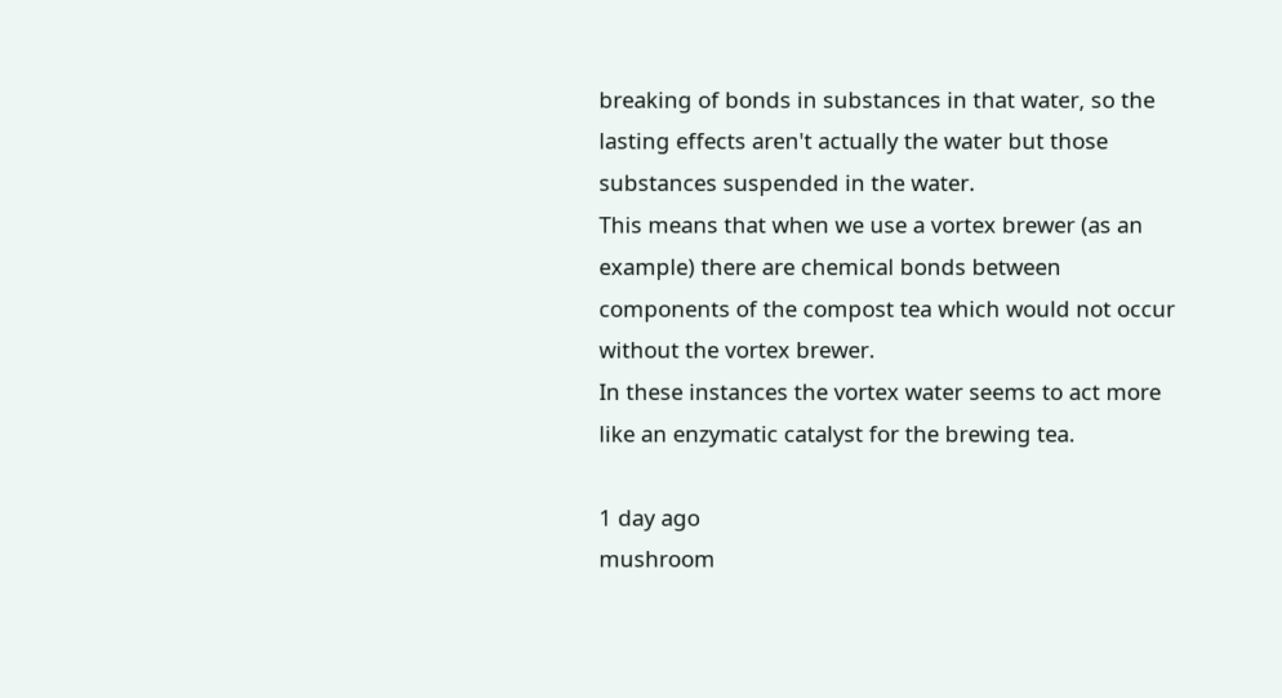breaking of bonds in substances in that water, so the lasting effects aren't actually the water but those substances suspended in the water.
This means that when we use a vortex brewer (as an example) there are chemical bonds between components of the compost tea which would not occur without the vortex brewer.
In these instances the vortex water seems to act more like an enzymatic catalyst for the brewing tea.

1 day ago
mushroom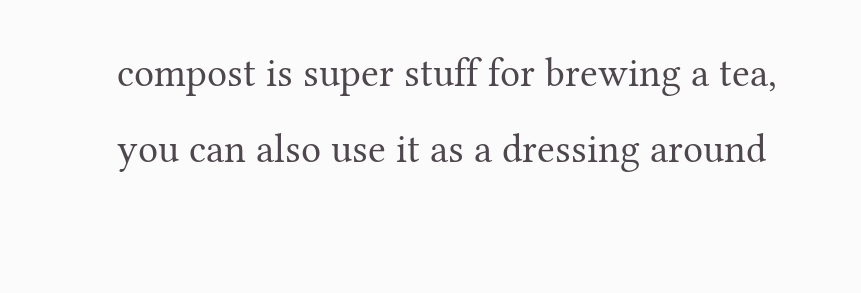compost is super stuff for brewing a tea, you can also use it as a dressing around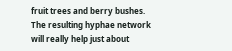fruit trees and berry bushes.
The resulting hyphae network will really help just about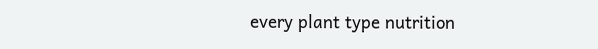every plant type nutrition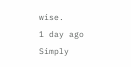wise.
1 day ago
Simply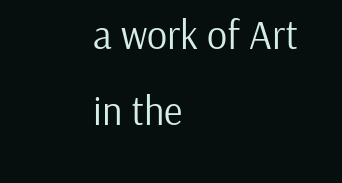a work of Art in the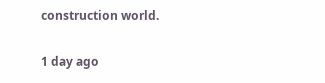construction world.

1 day ago